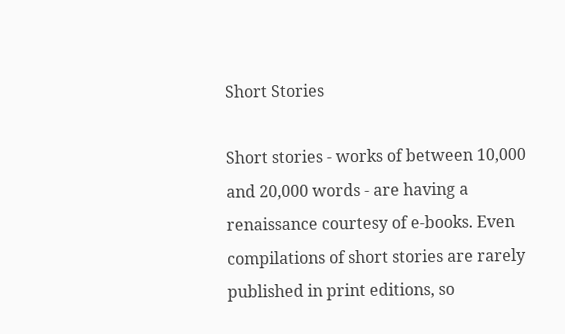Short Stories

Short stories - works of between 10,000 and 20,000 words - are having a renaissance courtesy of e-books. Even compilations of short stories are rarely published in print editions, so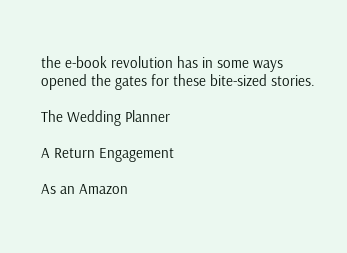the e-book revolution has in some ways opened the gates for these bite-sized stories.

The Wedding Planner

A Return Engagement

As an Amazon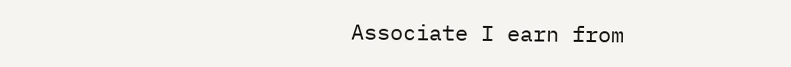Associate I earn from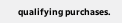qualifying purchases.